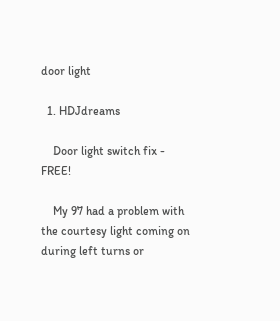door light

  1. HDJdreams

    Door light switch fix - FREE!

    My 97 had a problem with the courtesy light coming on during left turns or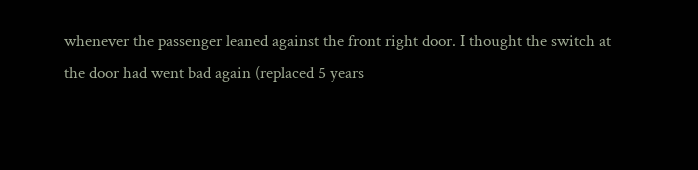whenever the passenger leaned against the front right door. I thought the switch at the door had went bad again (replaced 5 years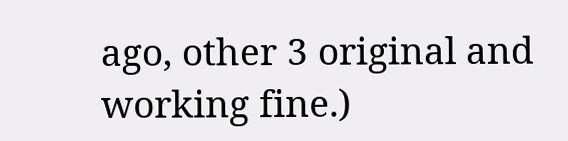ago, other 3 original and working fine.)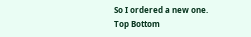So I ordered a new one.
Top Bottom